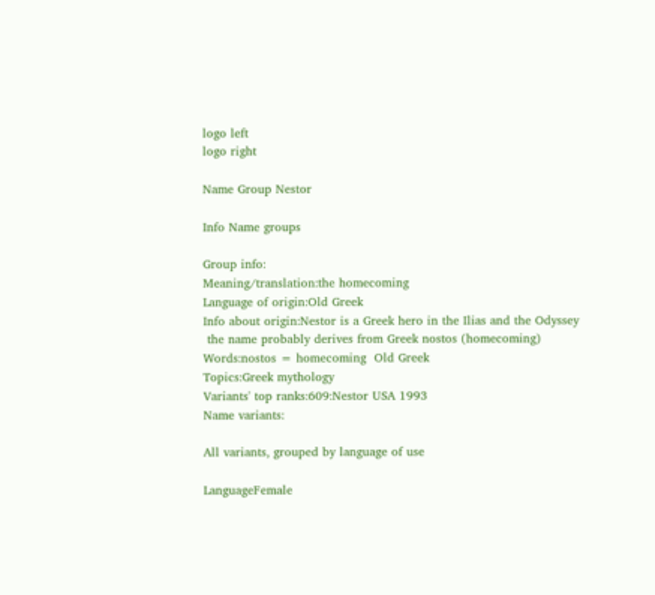logo left
logo right

Name Group Nestor

Info Name groups

Group info:
Meaning/translation:the homecoming
Language of origin:Old Greek
Info about origin:Nestor is a Greek hero in the Ilias and the Odyssey
 the name probably derives from Greek nostos (homecoming)
Words:nostos = homecoming  Old Greek
Topics:Greek mythology
Variants' top ranks:609:Nestor USA 1993
Name variants:

All variants, grouped by language of use

LanguageFemale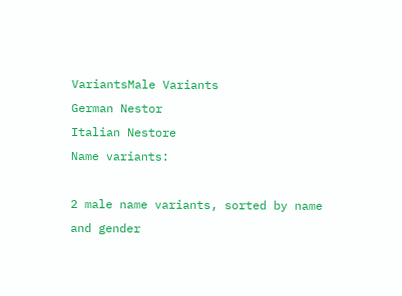VariantsMale Variants
German Nestor
Italian Nestore
Name variants:

2 male name variants, sorted by name and gender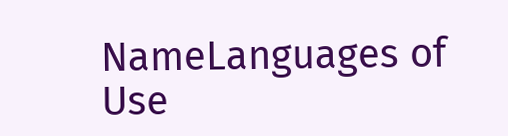NameLanguages of Use